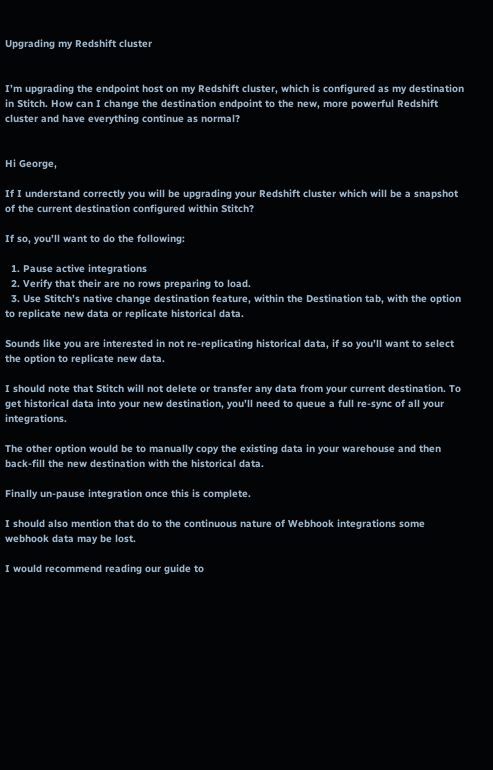Upgrading my Redshift cluster


I’m upgrading the endpoint host on my Redshift cluster, which is configured as my destination in Stitch. How can I change the destination endpoint to the new, more powerful Redshift cluster and have everything continue as normal?


Hi George,

If I understand correctly you will be upgrading your Redshift cluster which will be a snapshot of the current destination configured within Stitch?

If so, you’ll want to do the following:

  1. Pause active integrations
  2. Verify that their are no rows preparing to load.
  3. Use Stitch’s native change destination feature, within the Destination tab, with the option to replicate new data or replicate historical data.

Sounds like you are interested in not re-replicating historical data, if so you’ll want to select the option to replicate new data.

I should note that Stitch will not delete or transfer any data from your current destination. To get historical data into your new destination, you’ll need to queue a full re-sync of all your integrations.

The other option would be to manually copy the existing data in your warehouse and then back-fill the new destination with the historical data.

Finally un-pause integration once this is complete.

I should also mention that do to the continuous nature of Webhook integrations some webhook data may be lost.

I would recommend reading our guide to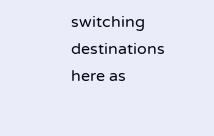switching destinations here as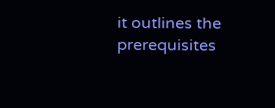it outlines the prerequisites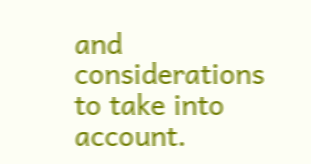and considerations to take into account.